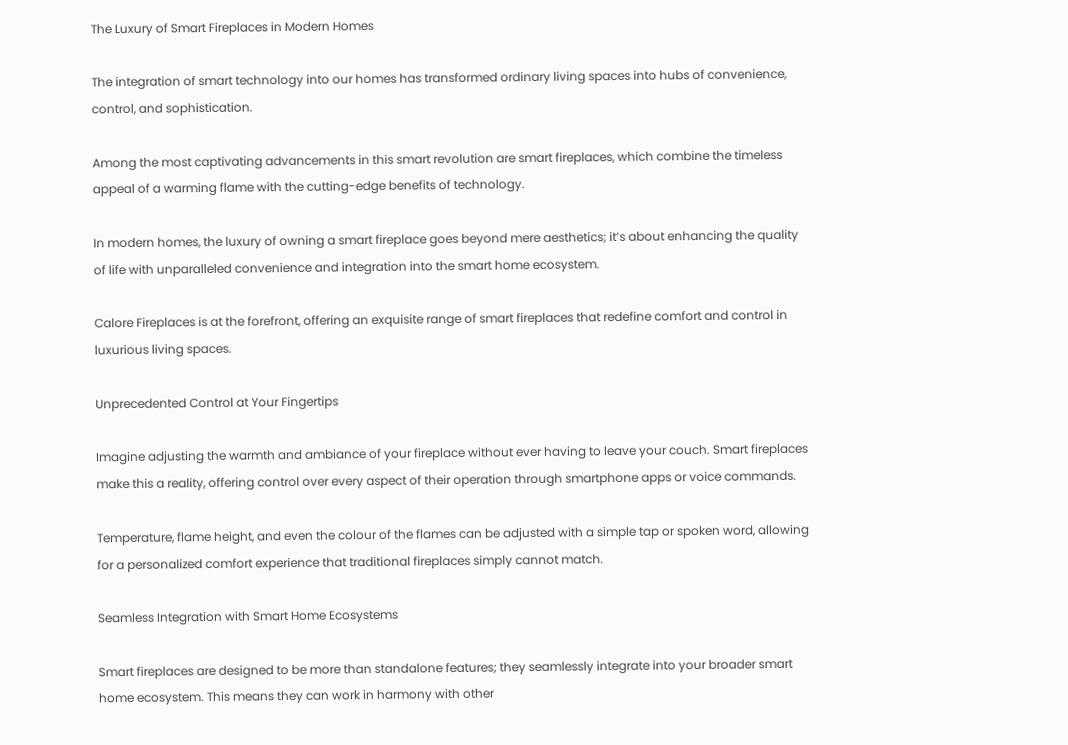The Luxury of Smart Fireplaces in Modern Homes

The integration of smart technology into our homes has transformed ordinary living spaces into hubs of convenience, control, and sophistication.

Among the most captivating advancements in this smart revolution are smart fireplaces, which combine the timeless appeal of a warming flame with the cutting-edge benefits of technology.

In modern homes, the luxury of owning a smart fireplace goes beyond mere aesthetics; it’s about enhancing the quality of life with unparalleled convenience and integration into the smart home ecosystem.

Calore Fireplaces is at the forefront, offering an exquisite range of smart fireplaces that redefine comfort and control in luxurious living spaces.

Unprecedented Control at Your Fingertips

Imagine adjusting the warmth and ambiance of your fireplace without ever having to leave your couch. Smart fireplaces make this a reality, offering control over every aspect of their operation through smartphone apps or voice commands.

Temperature, flame height, and even the colour of the flames can be adjusted with a simple tap or spoken word, allowing for a personalized comfort experience that traditional fireplaces simply cannot match.

Seamless Integration with Smart Home Ecosystems

Smart fireplaces are designed to be more than standalone features; they seamlessly integrate into your broader smart home ecosystem. This means they can work in harmony with other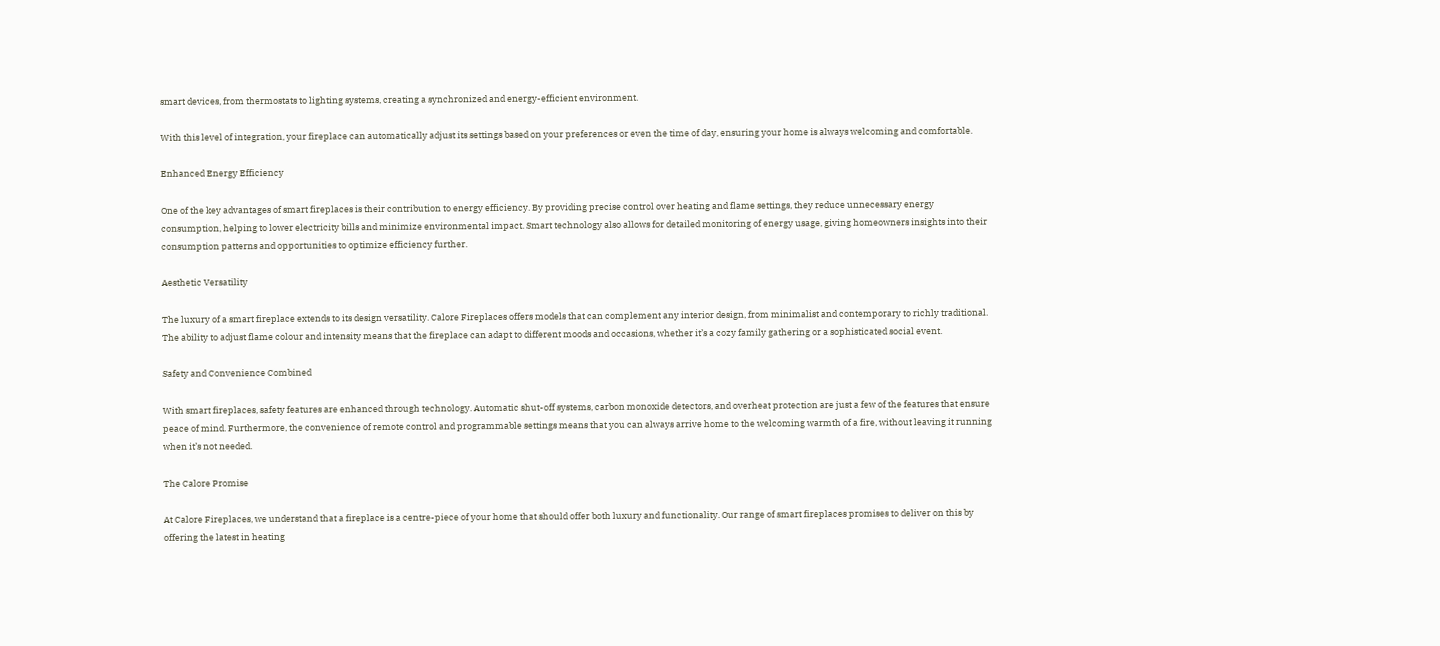smart devices, from thermostats to lighting systems, creating a synchronized and energy-efficient environment.

With this level of integration, your fireplace can automatically adjust its settings based on your preferences or even the time of day, ensuring your home is always welcoming and comfortable.

Enhanced Energy Efficiency

One of the key advantages of smart fireplaces is their contribution to energy efficiency. By providing precise control over heating and flame settings, they reduce unnecessary energy consumption, helping to lower electricity bills and minimize environmental impact. Smart technology also allows for detailed monitoring of energy usage, giving homeowners insights into their consumption patterns and opportunities to optimize efficiency further.

Aesthetic Versatility

The luxury of a smart fireplace extends to its design versatility. Calore Fireplaces offers models that can complement any interior design, from minimalist and contemporary to richly traditional. The ability to adjust flame colour and intensity means that the fireplace can adapt to different moods and occasions, whether it’s a cozy family gathering or a sophisticated social event.

Safety and Convenience Combined

With smart fireplaces, safety features are enhanced through technology. Automatic shut-off systems, carbon monoxide detectors, and overheat protection are just a few of the features that ensure peace of mind. Furthermore, the convenience of remote control and programmable settings means that you can always arrive home to the welcoming warmth of a fire, without leaving it running when it’s not needed.

The Calore Promise

At Calore Fireplaces, we understand that a fireplace is a centre-piece of your home that should offer both luxury and functionality. Our range of smart fireplaces promises to deliver on this by offering the latest in heating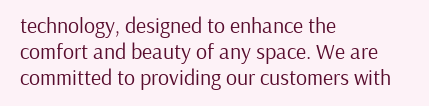technology, designed to enhance the comfort and beauty of any space. We are committed to providing our customers with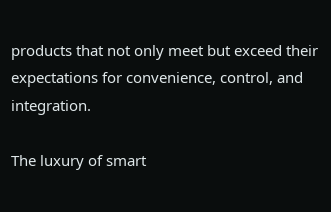products that not only meet but exceed their expectations for convenience, control, and integration.

The luxury of smart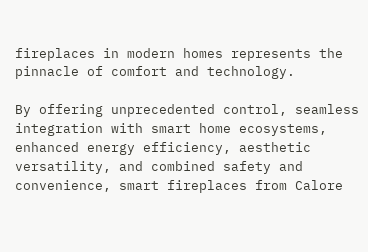fireplaces in modern homes represents the pinnacle of comfort and technology.

By offering unprecedented control, seamless integration with smart home ecosystems, enhanced energy efficiency, aesthetic versatility, and combined safety and convenience, smart fireplaces from Calore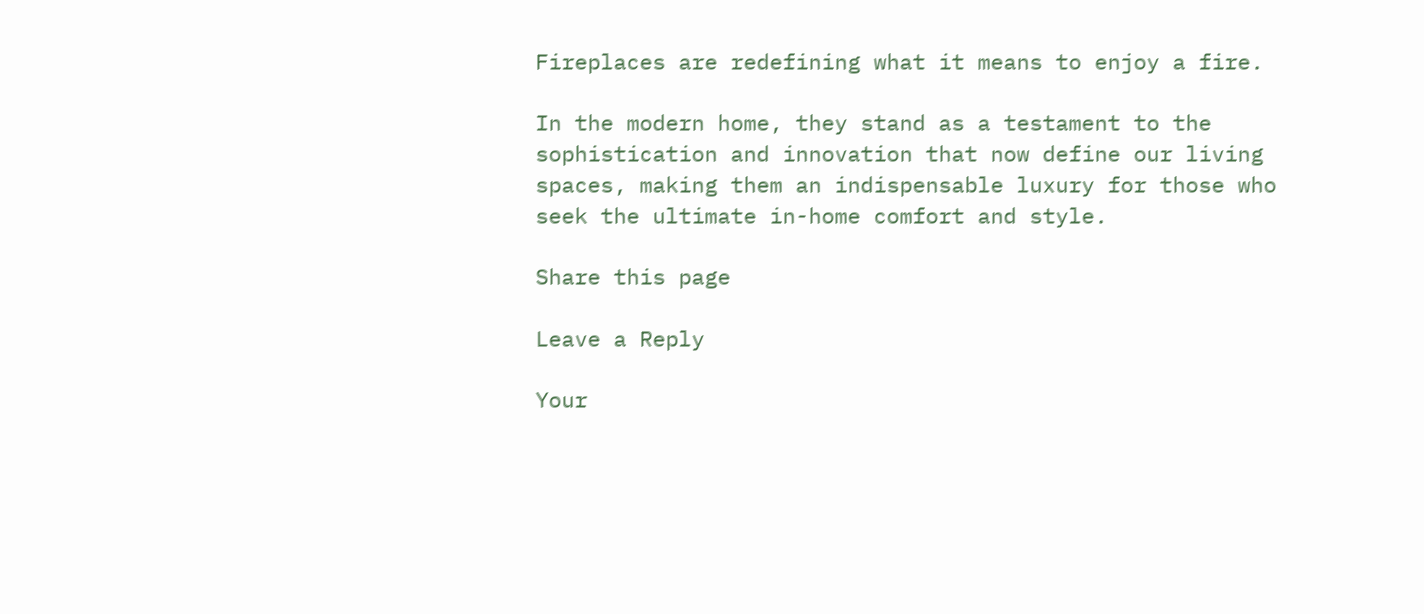Fireplaces are redefining what it means to enjoy a fire.

In the modern home, they stand as a testament to the sophistication and innovation that now define our living spaces, making them an indispensable luxury for those who seek the ultimate in-home comfort and style.

Share this page

Leave a Reply

Your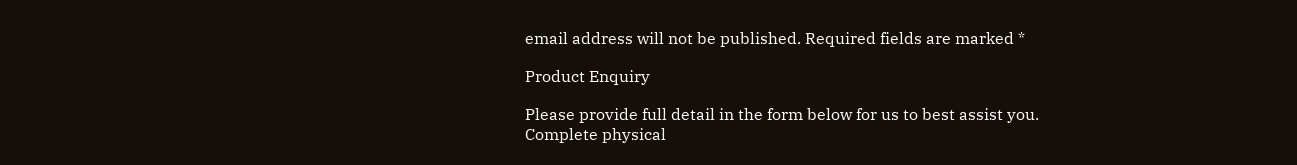email address will not be published. Required fields are marked *

Product Enquiry

Please provide full detail in the form below for us to best assist you. Complete physical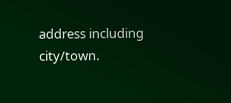address including city/town.